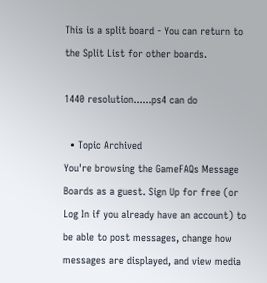This is a split board - You can return to the Split List for other boards.

1440 resolution......ps4 can do

  • Topic Archived
You're browsing the GameFAQs Message Boards as a guest. Sign Up for free (or Log In if you already have an account) to be able to post messages, change how messages are displayed, and view media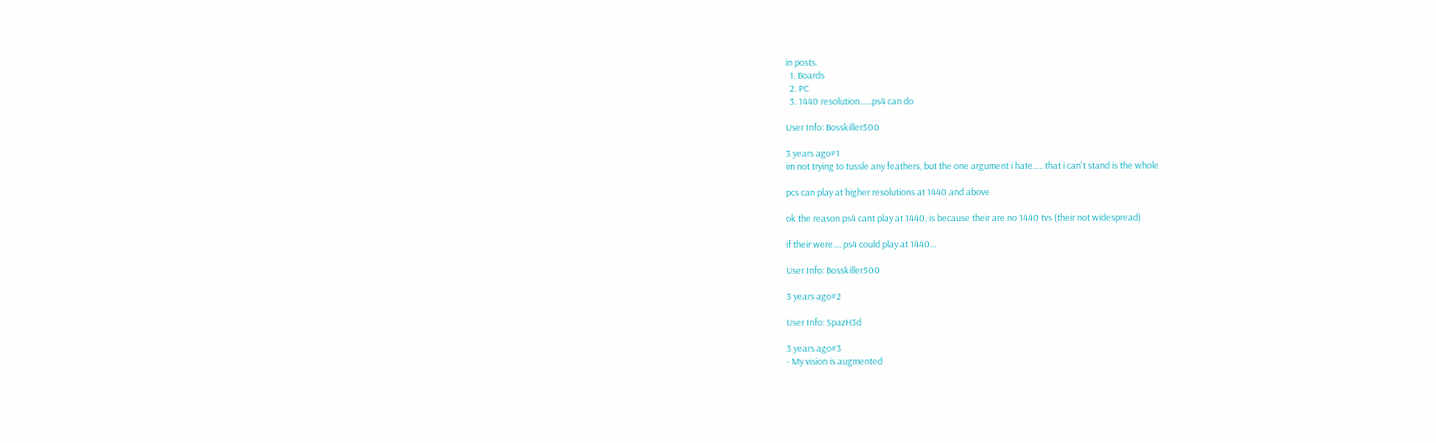in posts.
  1. Boards
  2. PC
  3. 1440 resolution......ps4 can do

User Info: Bosskiller500

3 years ago#1
im not trying to tussle any feathers, but the one argument i hate..... that i can't stand is the whole

pcs can play at higher resolutions at 1440 and above

ok the reason ps4 cant play at 1440, is because their are no 1440 tvs (their not widespread)

if their were.... ps4 could play at 1440...

User Info: Bosskiller500

3 years ago#2

User Info: SpazH3d

3 years ago#3
- My vision is augmented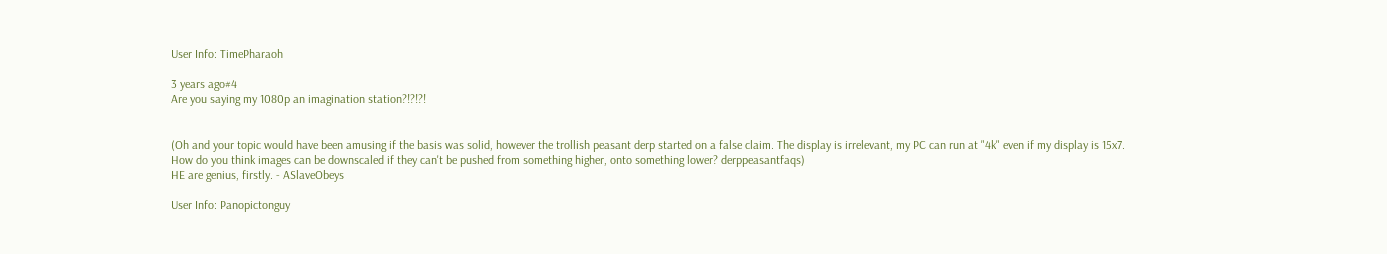User Info: TimePharaoh

3 years ago#4
Are you saying my 1080p an imagination station?!?!?!


(Oh and your topic would have been amusing if the basis was solid, however the trollish peasant derp started on a false claim. The display is irrelevant, my PC can run at "4k" even if my display is 15x7. How do you think images can be downscaled if they can't be pushed from something higher, onto something lower? derppeasantfaqs)
HE are genius, firstly. - ASlaveObeys

User Info: Panopictonguy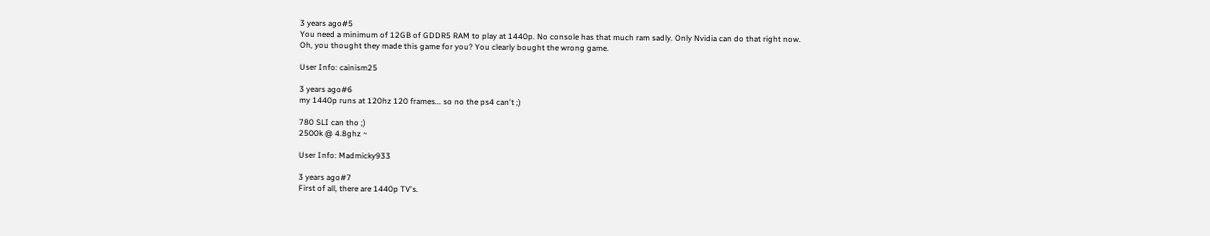3 years ago#5
You need a minimum of 12GB of GDDR5 RAM to play at 1440p. No console has that much ram sadly. Only Nvidia can do that right now.
Oh, you thought they made this game for you? You clearly bought the wrong game.

User Info: cainism25

3 years ago#6
my 1440p runs at 120hz 120 frames... so no the ps4 can't ;)

780 SLI can tho ;)
2500k @ 4.8ghz ~

User Info: Madmicky933

3 years ago#7
First of all, there are 1440p TV's.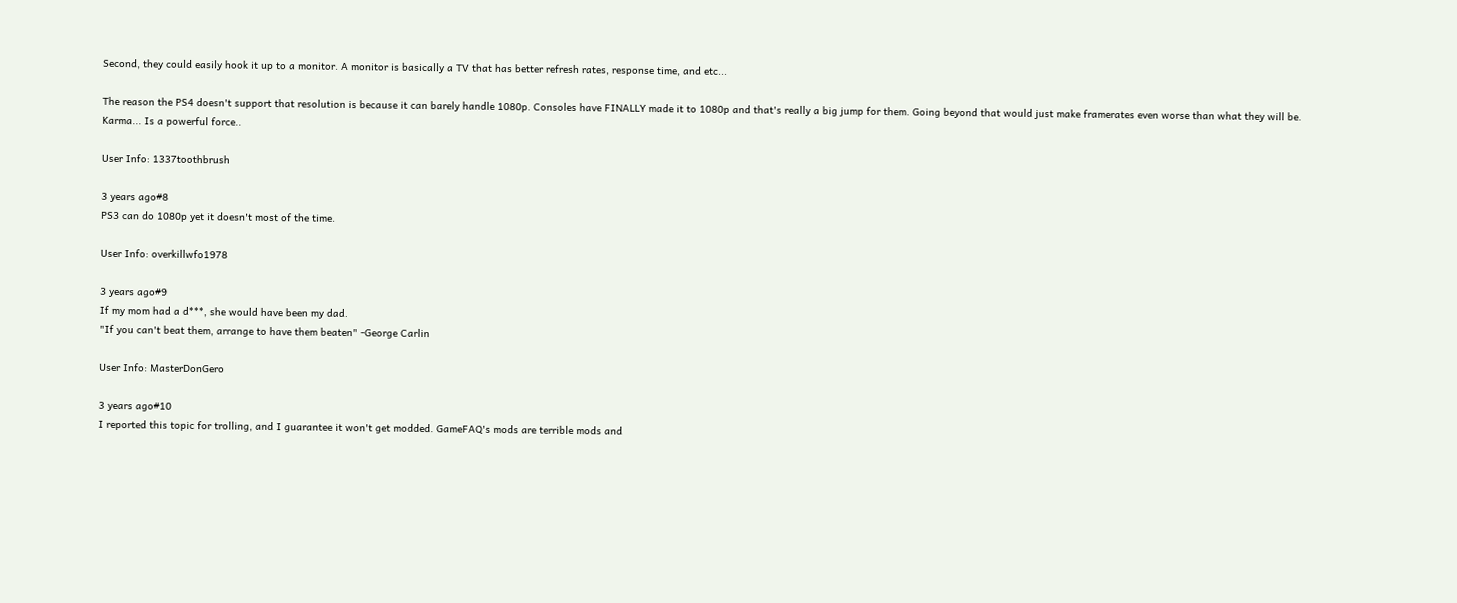Second, they could easily hook it up to a monitor. A monitor is basically a TV that has better refresh rates, response time, and etc...

The reason the PS4 doesn't support that resolution is because it can barely handle 1080p. Consoles have FINALLY made it to 1080p and that's really a big jump for them. Going beyond that would just make framerates even worse than what they will be.
Karma... Is a powerful force..

User Info: 1337toothbrush

3 years ago#8
PS3 can do 1080p yet it doesn't most of the time.

User Info: overkillwfo1978

3 years ago#9
If my mom had a d***, she would have been my dad.
"If you can't beat them, arrange to have them beaten" -George Carlin

User Info: MasterDonGero

3 years ago#10
I reported this topic for trolling, and I guarantee it won't get modded. GameFAQ's mods are terrible mods and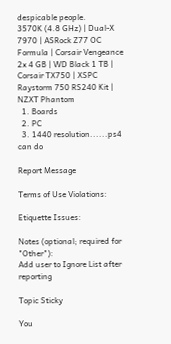despicable people.
3570K (4.8 GHz) | Dual-X 7970 | ASRock Z77 OC Formula | Corsair Vengeance 2x 4 GB | WD Black 1 TB | Corsair TX750 | XSPC Raystorm 750 RS240 Kit | NZXT Phantom
  1. Boards
  2. PC
  3. 1440 resolution......ps4 can do

Report Message

Terms of Use Violations:

Etiquette Issues:

Notes (optional; required for "Other"):
Add user to Ignore List after reporting

Topic Sticky

You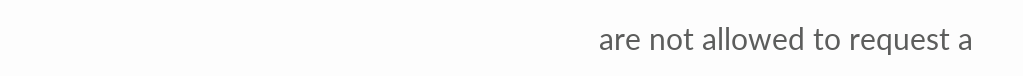are not allowed to request a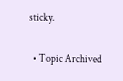sticky.

  • Topic Archived